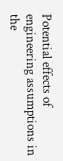Potential effects of engineering assumptions in the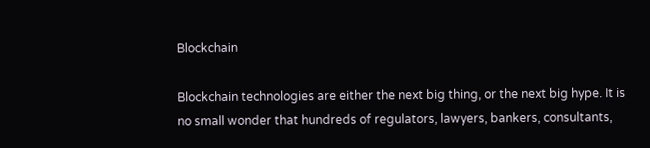Blockchain

Blockchain technologies are either the next big thing, or the next big hype. It is no small wonder that hundreds of regulators, lawyers, bankers, consultants,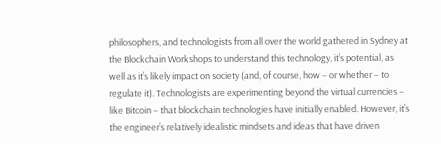philosophers, and technologists from all over the world gathered in Sydney at the Blockchain Workshops to understand this technology, it’s potential, as well as it’s likely impact on society (and, of course, how – or whether – to regulate it). Technologists are experimenting beyond the virtual currencies – like Bitcoin – that blockchain technologies have initially enabled. However, it’s the engineer’s relatively idealistic mindsets and ideas that have driven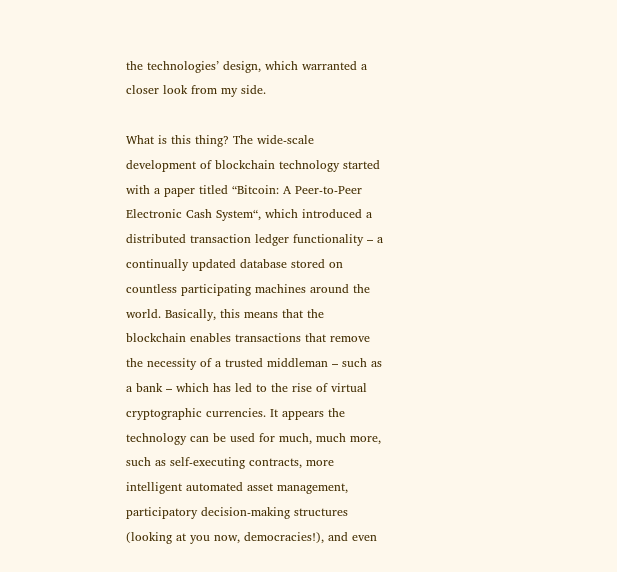the technologies’ design, which warranted a closer look from my side.

What is this thing? The wide-scale development of blockchain technology started with a paper titled “Bitcoin: A Peer-to-Peer Electronic Cash System“, which introduced a distributed transaction ledger functionality – a continually updated database stored on countless participating machines around the world. Basically, this means that the blockchain enables transactions that remove the necessity of a trusted middleman – such as a bank – which has led to the rise of virtual cryptographic currencies. It appears the technology can be used for much, much more, such as self-executing contracts, more intelligent automated asset management, participatory decision-making structures (looking at you now, democracies!), and even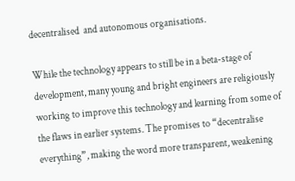decentralised  and autonomous organisations.

While the technology appears to still be in a beta-stage of development, many young and bright engineers are religiously working to improve this technology and learning from some of the flaws in earlier systems. The promises to “decentralise everything”, making the word more transparent, weakening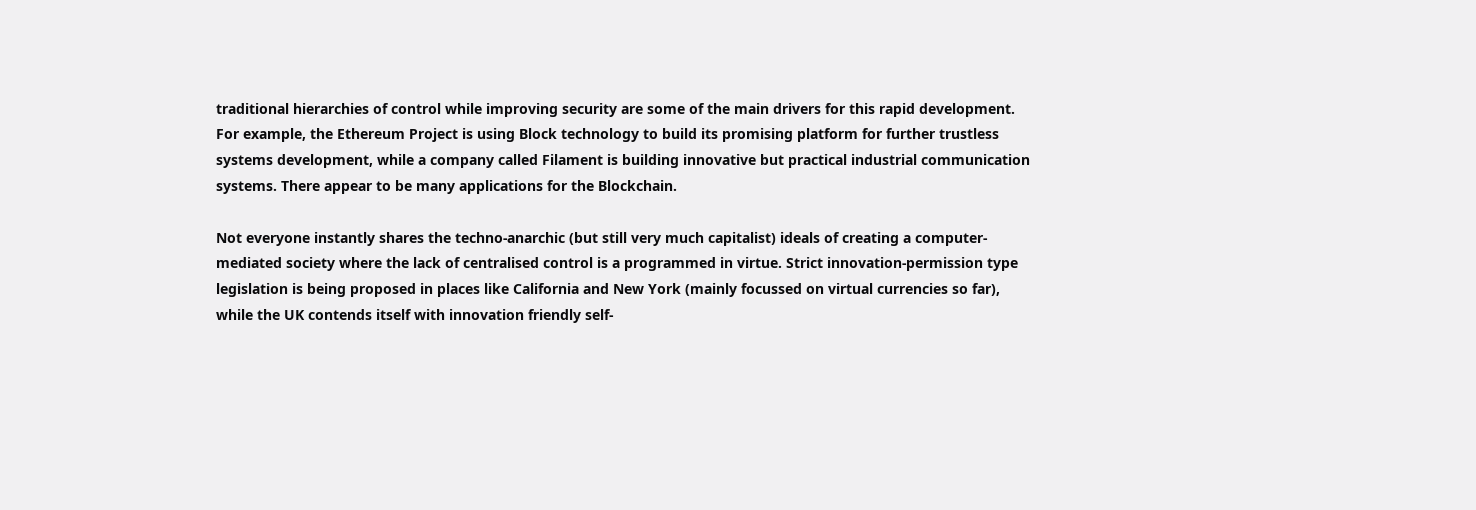traditional hierarchies of control while improving security are some of the main drivers for this rapid development. For example, the Ethereum Project is using Block technology to build its promising platform for further trustless systems development, while a company called Filament is building innovative but practical industrial communication systems. There appear to be many applications for the Blockchain.

Not everyone instantly shares the techno-anarchic (but still very much capitalist) ideals of creating a computer-mediated society where the lack of centralised control is a programmed in virtue. Strict innovation-permission type legislation is being proposed in places like California and New York (mainly focussed on virtual currencies so far), while the UK contends itself with innovation friendly self-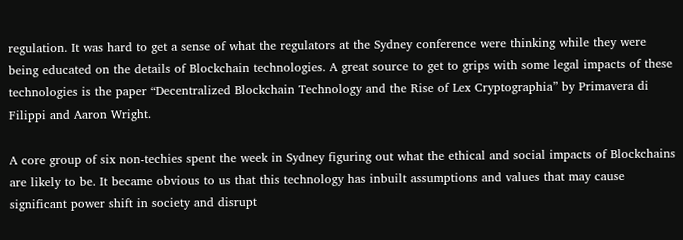regulation. It was hard to get a sense of what the regulators at the Sydney conference were thinking while they were being educated on the details of Blockchain technologies. A great source to get to grips with some legal impacts of these technologies is the paper “Decentralized Blockchain Technology and the Rise of Lex Cryptographia” by Primavera di Filippi and Aaron Wright.

A core group of six non-techies spent the week in Sydney figuring out what the ethical and social impacts of Blockchains are likely to be. It became obvious to us that this technology has inbuilt assumptions and values that may cause significant power shift in society and disrupt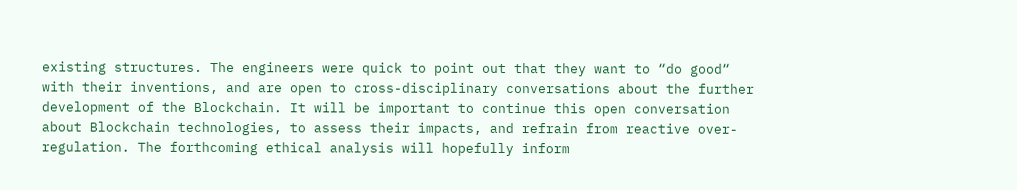existing structures. The engineers were quick to point out that they want to “do good“ with their inventions, and are open to cross-disciplinary conversations about the further development of the Blockchain. It will be important to continue this open conversation about Blockchain technologies, to assess their impacts, and refrain from reactive over-regulation. The forthcoming ethical analysis will hopefully inform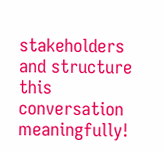stakeholders and structure this conversation meaningfully!